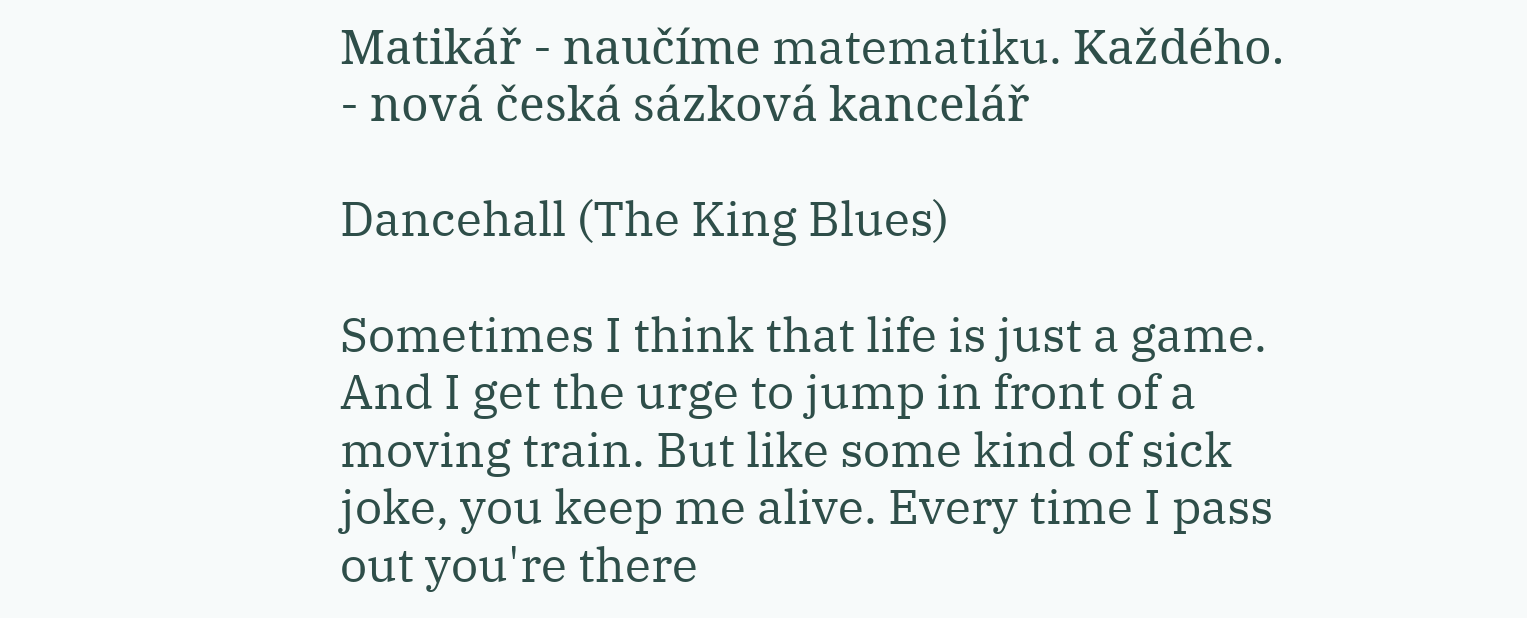Matikář - naučíme matematiku. Každého. - nová česká sázková kancelář

Dancehall (The King Blues)

Sometimes I think that life is just a game. And I get the urge to jump in front of a moving train. But like some kind of sick joke, you keep me alive. Every time I pass out you're there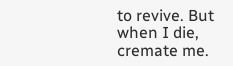to revive. But when I die, cremate me.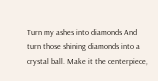Turn my ashes into diamonds And turn those shining diamonds into a crystal ball. Make it the centerpiece,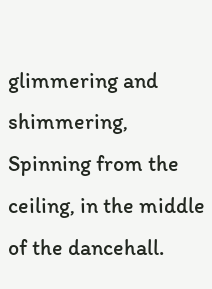glimmering and shimmering, Spinning from the ceiling, in the middle of the dancehall.